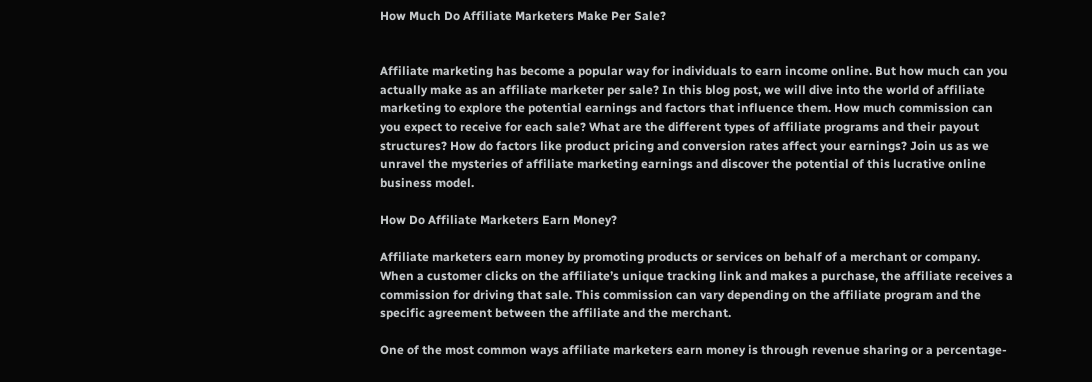How Much Do Affiliate Marketers Make Per Sale?


Affiliate marketing has become a popular way for individuals to earn income online. But how much can you actually make as an affiliate marketer per sale? In this blog post, we will dive into the world of affiliate marketing to explore the potential earnings and factors that influence them. How much commission can you expect to receive for each sale? What are the different types of affiliate programs and their payout structures? How do factors like product pricing and conversion rates affect your earnings? Join us as we unravel the mysteries of affiliate marketing earnings and discover the potential of this lucrative online business model.

How Do Affiliate Marketers Earn Money?

Affiliate marketers earn money by promoting products or services on behalf of a merchant or company. When a customer clicks on the affiliate’s unique tracking link and makes a purchase, the affiliate receives a commission for driving that sale. This commission can vary depending on the affiliate program and the specific agreement between the affiliate and the merchant.

One of the most common ways affiliate marketers earn money is through revenue sharing or a percentage-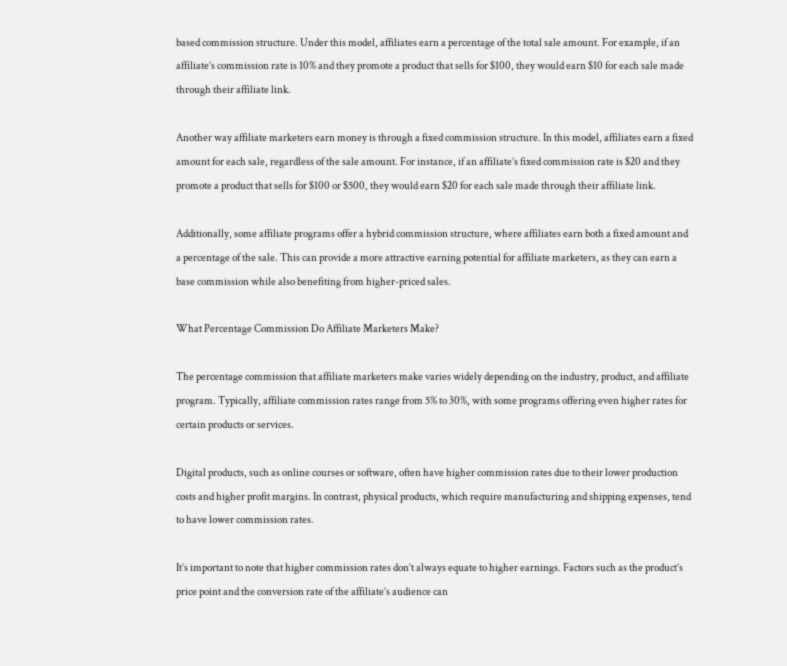based commission structure. Under this model, affiliates earn a percentage of the total sale amount. For example, if an affiliate’s commission rate is 10% and they promote a product that sells for $100, they would earn $10 for each sale made through their affiliate link.

Another way affiliate marketers earn money is through a fixed commission structure. In this model, affiliates earn a fixed amount for each sale, regardless of the sale amount. For instance, if an affiliate’s fixed commission rate is $20 and they promote a product that sells for $100 or $500, they would earn $20 for each sale made through their affiliate link.

Additionally, some affiliate programs offer a hybrid commission structure, where affiliates earn both a fixed amount and a percentage of the sale. This can provide a more attractive earning potential for affiliate marketers, as they can earn a base commission while also benefiting from higher-priced sales.

What Percentage Commission Do Affiliate Marketers Make?

The percentage commission that affiliate marketers make varies widely depending on the industry, product, and affiliate program. Typically, affiliate commission rates range from 5% to 30%, with some programs offering even higher rates for certain products or services.

Digital products, such as online courses or software, often have higher commission rates due to their lower production costs and higher profit margins. In contrast, physical products, which require manufacturing and shipping expenses, tend to have lower commission rates.

It’s important to note that higher commission rates don’t always equate to higher earnings. Factors such as the product’s price point and the conversion rate of the affiliate’s audience can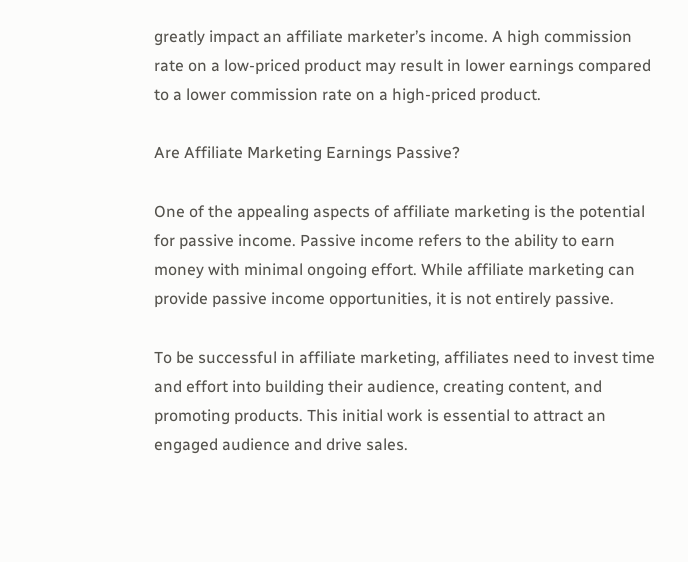greatly impact an affiliate marketer’s income. A high commission rate on a low-priced product may result in lower earnings compared to a lower commission rate on a high-priced product.

Are Affiliate Marketing Earnings Passive?

One of the appealing aspects of affiliate marketing is the potential for passive income. Passive income refers to the ability to earn money with minimal ongoing effort. While affiliate marketing can provide passive income opportunities, it is not entirely passive.

To be successful in affiliate marketing, affiliates need to invest time and effort into building their audience, creating content, and promoting products. This initial work is essential to attract an engaged audience and drive sales.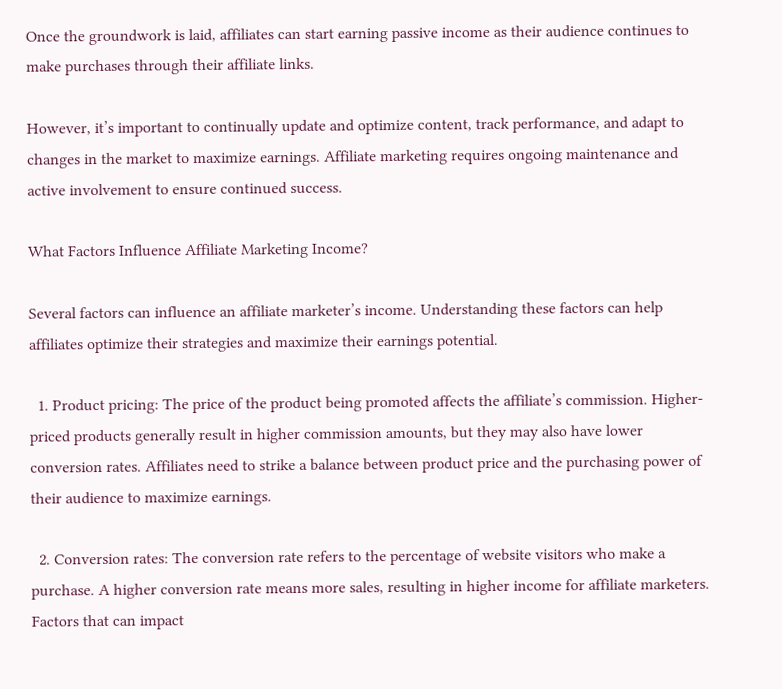Once the groundwork is laid, affiliates can start earning passive income as their audience continues to make purchases through their affiliate links.

However, it’s important to continually update and optimize content, track performance, and adapt to changes in the market to maximize earnings. Affiliate marketing requires ongoing maintenance and active involvement to ensure continued success.

What Factors Influence Affiliate Marketing Income?

Several factors can influence an affiliate marketer’s income. Understanding these factors can help affiliates optimize their strategies and maximize their earnings potential.

  1. Product pricing: The price of the product being promoted affects the affiliate’s commission. Higher-priced products generally result in higher commission amounts, but they may also have lower conversion rates. Affiliates need to strike a balance between product price and the purchasing power of their audience to maximize earnings.

  2. Conversion rates: The conversion rate refers to the percentage of website visitors who make a purchase. A higher conversion rate means more sales, resulting in higher income for affiliate marketers. Factors that can impact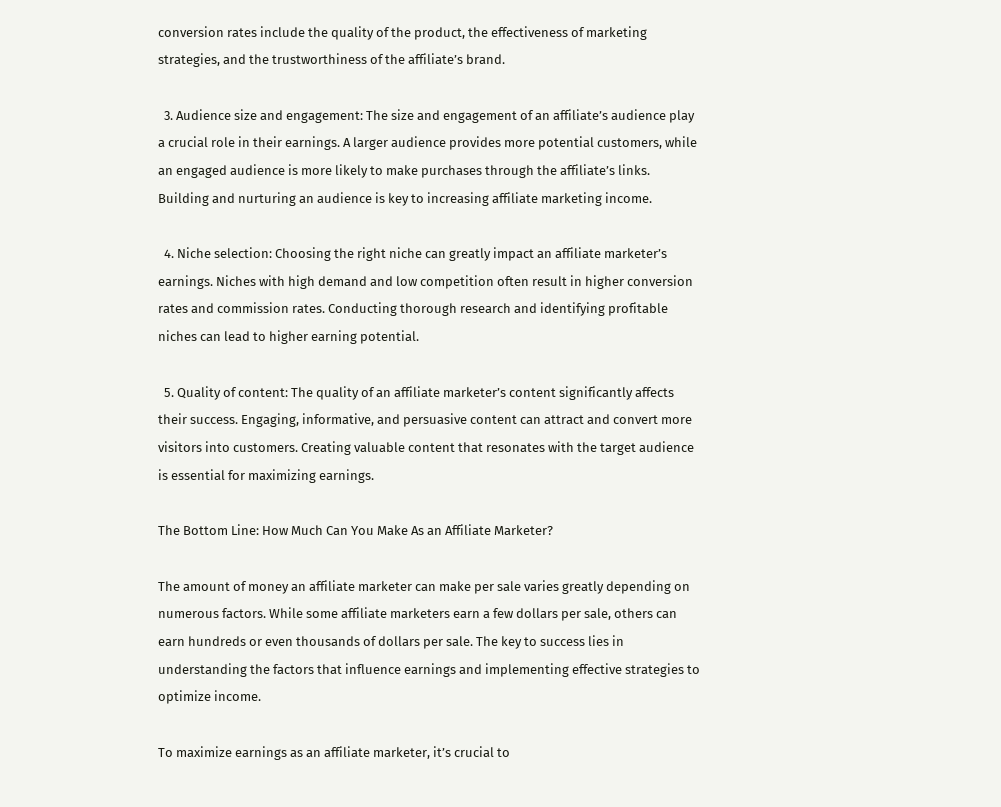conversion rates include the quality of the product, the effectiveness of marketing strategies, and the trustworthiness of the affiliate’s brand.

  3. Audience size and engagement: The size and engagement of an affiliate’s audience play a crucial role in their earnings. A larger audience provides more potential customers, while an engaged audience is more likely to make purchases through the affiliate’s links. Building and nurturing an audience is key to increasing affiliate marketing income.

  4. Niche selection: Choosing the right niche can greatly impact an affiliate marketer’s earnings. Niches with high demand and low competition often result in higher conversion rates and commission rates. Conducting thorough research and identifying profitable niches can lead to higher earning potential.

  5. Quality of content: The quality of an affiliate marketer’s content significantly affects their success. Engaging, informative, and persuasive content can attract and convert more visitors into customers. Creating valuable content that resonates with the target audience is essential for maximizing earnings.

The Bottom Line: How Much Can You Make As an Affiliate Marketer?

The amount of money an affiliate marketer can make per sale varies greatly depending on numerous factors. While some affiliate marketers earn a few dollars per sale, others can earn hundreds or even thousands of dollars per sale. The key to success lies in understanding the factors that influence earnings and implementing effective strategies to optimize income.

To maximize earnings as an affiliate marketer, it’s crucial to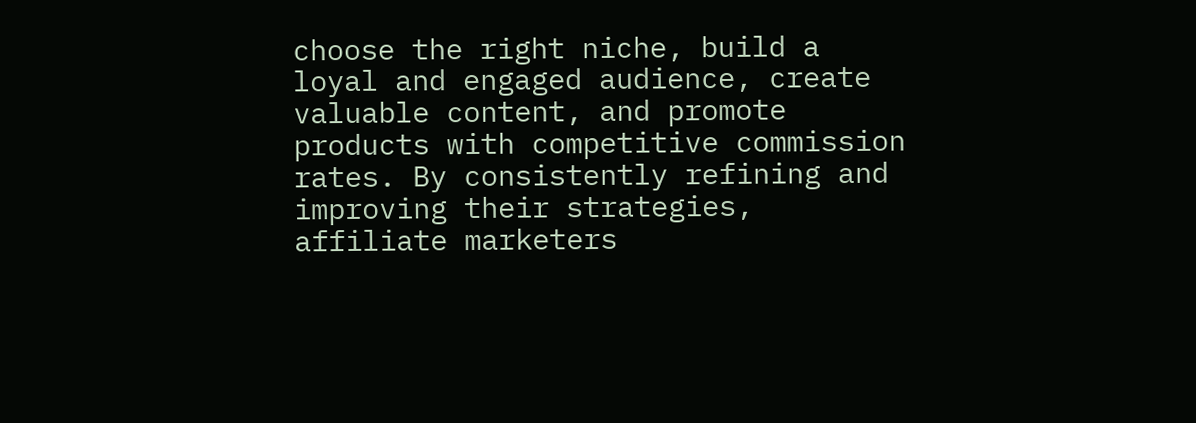choose the right niche, build a loyal and engaged audience, create valuable content, and promote products with competitive commission rates. By consistently refining and improving their strategies, affiliate marketers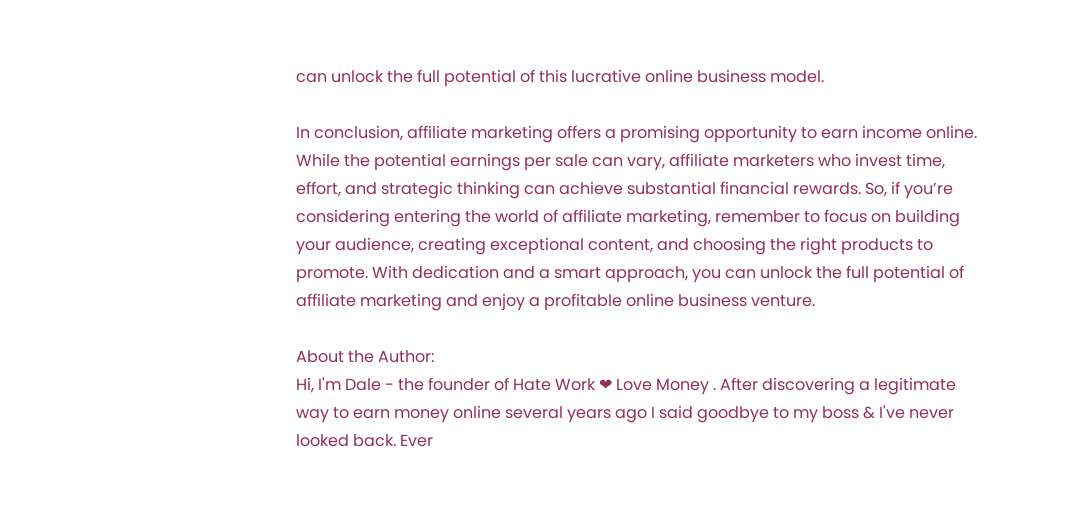can unlock the full potential of this lucrative online business model.

In conclusion, affiliate marketing offers a promising opportunity to earn income online. While the potential earnings per sale can vary, affiliate marketers who invest time, effort, and strategic thinking can achieve substantial financial rewards. So, if you’re considering entering the world of affiliate marketing, remember to focus on building your audience, creating exceptional content, and choosing the right products to promote. With dedication and a smart approach, you can unlock the full potential of affiliate marketing and enjoy a profitable online business venture.

About the Author:
Hi, I'm Dale - the founder of Hate Work ❤ Love Money . After discovering a legitimate way to earn money online several years ago I said goodbye to my boss & I've never looked back. Ever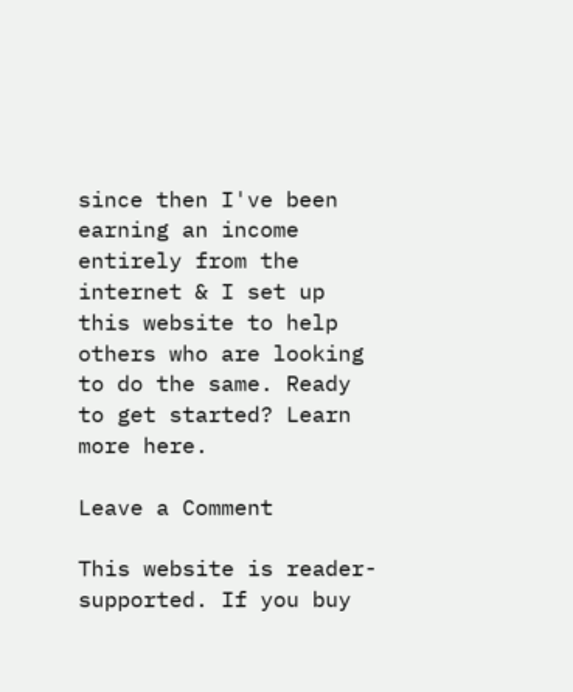since then I've been earning an income entirely from the internet & I set up this website to help others who are looking to do the same. Ready to get started? Learn more here.

Leave a Comment

This website is reader-supported. If you buy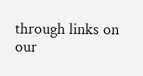through links on our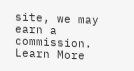site, we may earn a commission. Learn More